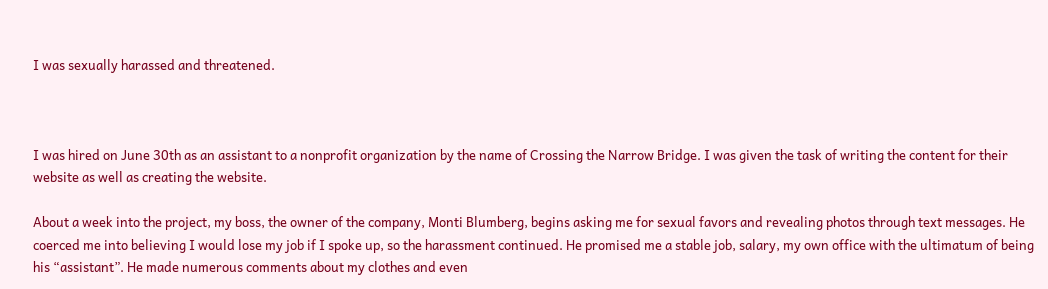I was sexually harassed and threatened.



I was hired on June 30th as an assistant to a nonprofit organization by the name of Crossing the Narrow Bridge. I was given the task of writing the content for their website as well as creating the website.

About a week into the project, my boss, the owner of the company, Monti Blumberg, begins asking me for sexual favors and revealing photos through text messages. He coerced me into believing I would lose my job if I spoke up, so the harassment continued. He promised me a stable job, salary, my own office with the ultimatum of being his “assistant”. He made numerous comments about my clothes and even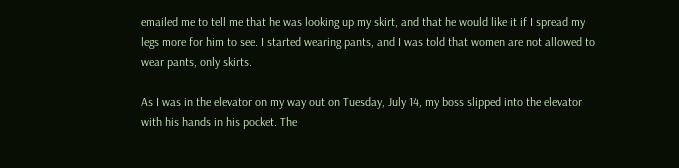emailed me to tell me that he was looking up my skirt, and that he would like it if I spread my legs more for him to see. I started wearing pants, and I was told that women are not allowed to wear pants, only skirts.

As I was in the elevator on my way out on Tuesday, July 14, my boss slipped into the elevator with his hands in his pocket. The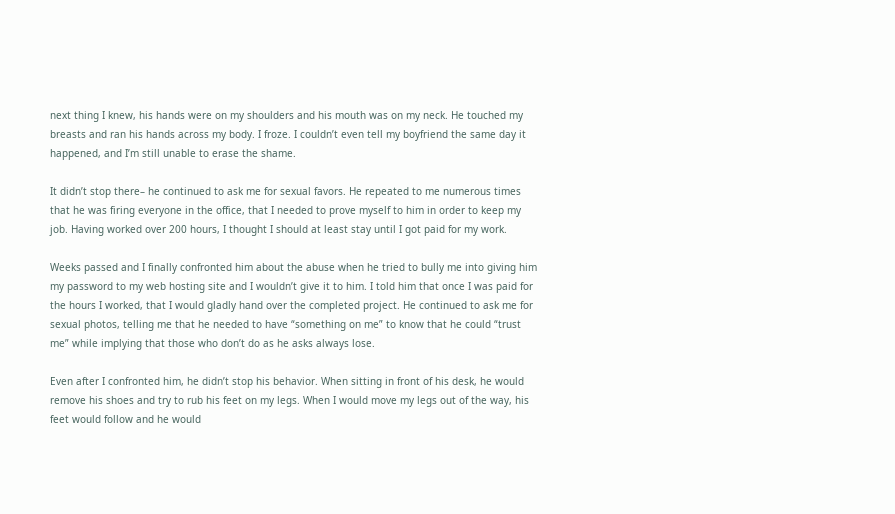next thing I knew, his hands were on my shoulders and his mouth was on my neck. He touched my breasts and ran his hands across my body. I froze. I couldn’t even tell my boyfriend the same day it happened, and I’m still unable to erase the shame.

It didn’t stop there– he continued to ask me for sexual favors. He repeated to me numerous times that he was firing everyone in the office, that I needed to prove myself to him in order to keep my job. Having worked over 200 hours, I thought I should at least stay until I got paid for my work.

Weeks passed and I finally confronted him about the abuse when he tried to bully me into giving him my password to my web hosting site and I wouldn’t give it to him. I told him that once I was paid for the hours I worked, that I would gladly hand over the completed project. He continued to ask me for sexual photos, telling me that he needed to have “something on me” to know that he could “trust me” while implying that those who don’t do as he asks always lose.

Even after I confronted him, he didn’t stop his behavior. When sitting in front of his desk, he would remove his shoes and try to rub his feet on my legs. When I would move my legs out of the way, his feet would follow and he would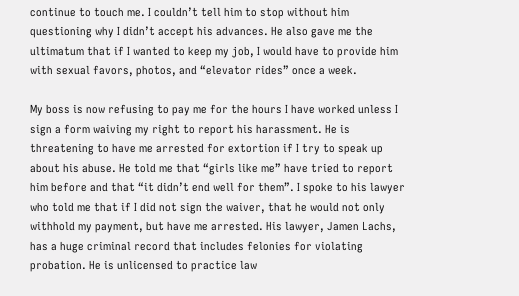continue to touch me. I couldn’t tell him to stop without him questioning why I didn’t accept his advances. He also gave me the ultimatum that if I wanted to keep my job, I would have to provide him with sexual favors, photos, and “elevator rides” once a week.

My boss is now refusing to pay me for the hours I have worked unless I sign a form waiving my right to report his harassment. He is threatening to have me arrested for extortion if I try to speak up about his abuse. He told me that “girls like me” have tried to report him before and that “it didn’t end well for them”. I spoke to his lawyer who told me that if I did not sign the waiver, that he would not only withhold my payment, but have me arrested. His lawyer, Jamen Lachs, has a huge criminal record that includes felonies for violating probation. He is unlicensed to practice law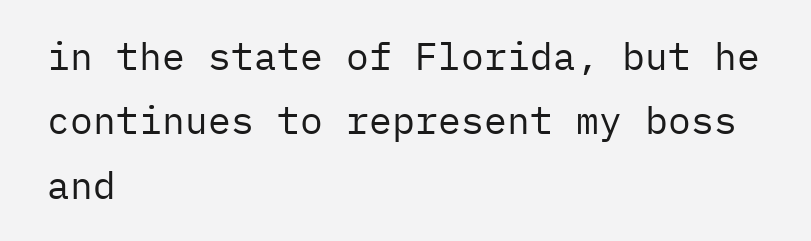in the state of Florida, but he continues to represent my boss and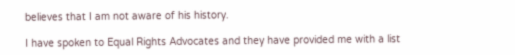believes that I am not aware of his history.

I have spoken to Equal Rights Advocates and they have provided me with a list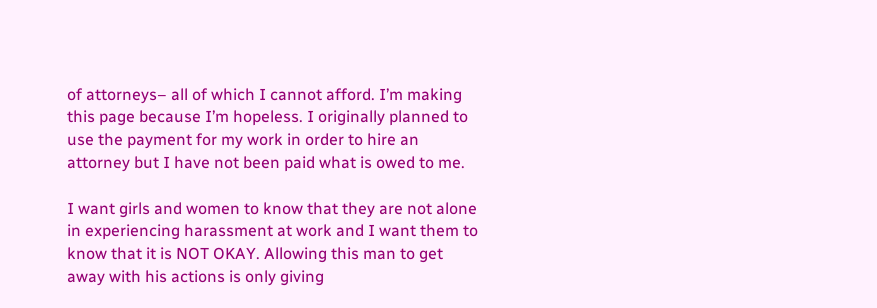of attorneys– all of which I cannot afford. I’m making this page because I’m hopeless. I originally planned to use the payment for my work in order to hire an attorney but I have not been paid what is owed to me.

I want girls and women to know that they are not alone in experiencing harassment at work and I want them to know that it is NOT OKAY. Allowing this man to get away with his actions is only giving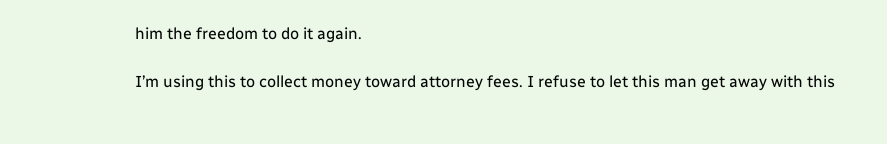him the freedom to do it again.

I’m using this to collect money toward attorney fees. I refuse to let this man get away with this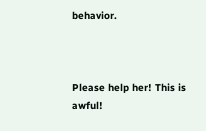behavior.



Please help her! This is awful!